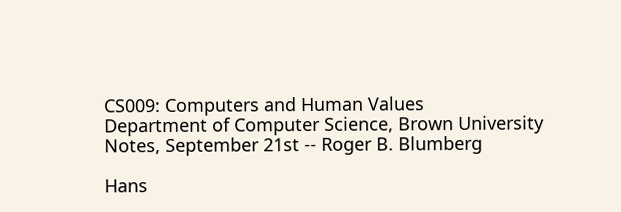CS009: Computers and Human Values
Department of Computer Science, Brown University
Notes, September 21st -- Roger B. Blumberg

Hans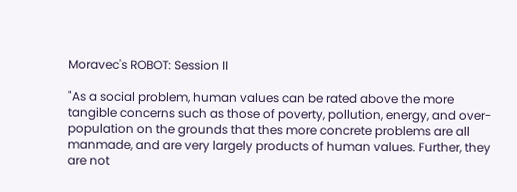Moravec's ROBOT: Session II

"As a social problem, human values can be rated above the more tangible concerns such as those of poverty, pollution, energy, and over-population on the grounds that thes more concrete problems are all manmade, and are very largely products of human values. Further, they are not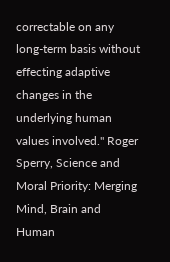correctable on any long-term basis without effecting adaptive changes in the underlying human values involved." Roger Sperry, Science and Moral Priority: Merging Mind, Brain and Human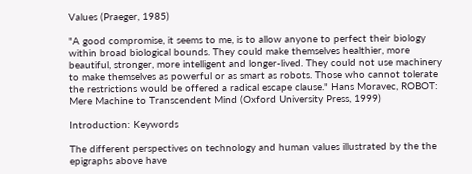Values (Praeger, 1985)

"A good compromise, it seems to me, is to allow anyone to perfect their biology within broad biological bounds. They could make themselves healthier, more beautiful, stronger, more intelligent and longer-lived. They could not use machinery to make themselves as powerful or as smart as robots. Those who cannot tolerate the restrictions would be offered a radical escape clause." Hans Moravec, ROBOT: Mere Machine to Transcendent Mind (Oxford University Press, 1999)

Introduction: Keywords

The different perspectives on technology and human values illustrated by the the epigraphs above have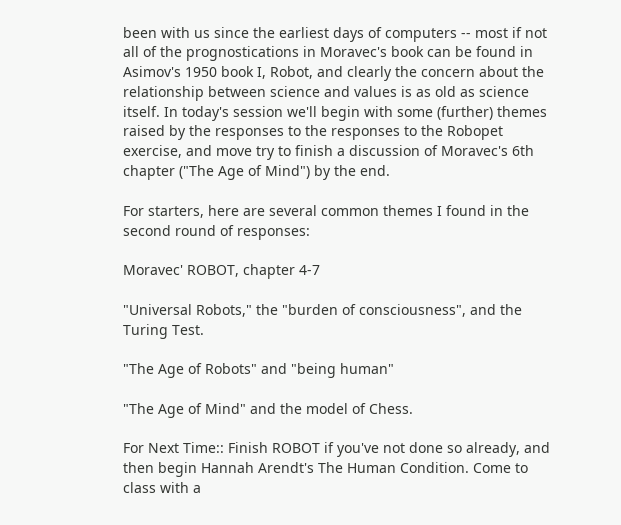been with us since the earliest days of computers -- most if not all of the prognostications in Moravec's book can be found in Asimov's 1950 book I, Robot, and clearly the concern about the relationship between science and values is as old as science itself. In today's session we'll begin with some (further) themes raised by the responses to the responses to the Robopet exercise, and move try to finish a discussion of Moravec's 6th chapter ("The Age of Mind") by the end.

For starters, here are several common themes I found in the second round of responses:

Moravec' ROBOT, chapter 4-7

"Universal Robots," the "burden of consciousness", and the Turing Test.

"The Age of Robots" and "being human"

"The Age of Mind" and the model of Chess.

For Next Time:: Finish ROBOT if you've not done so already, and then begin Hannah Arendt's The Human Condition. Come to class with a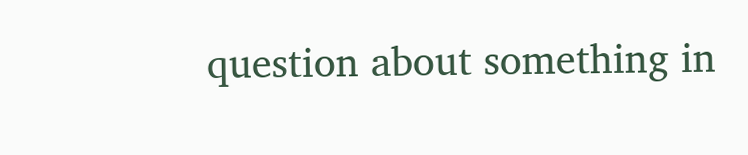question about something in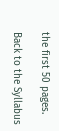the first 50 pages.

Back to the Syllabus